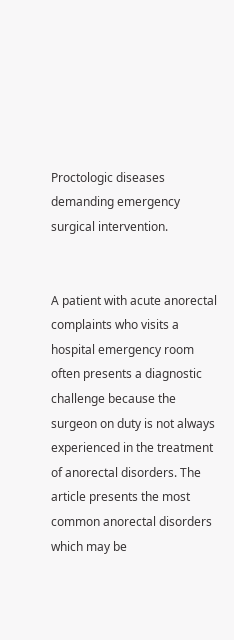Proctologic diseases demanding emergency surgical intervention.


A patient with acute anorectal complaints who visits a hospital emergency room often presents a diagnostic challenge because the surgeon on duty is not always experienced in the treatment of anorectal disorders. The article presents the most common anorectal disorders which may be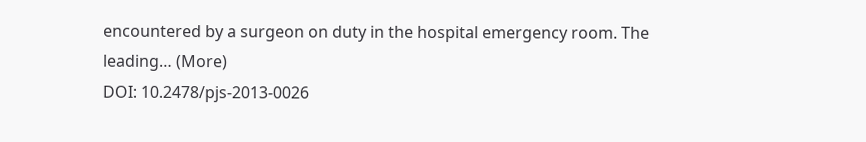encountered by a surgeon on duty in the hospital emergency room. The leading… (More)
DOI: 10.2478/pjs-2013-0026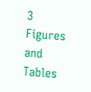3 Figures and Tables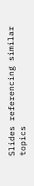Slides referencing similar topics